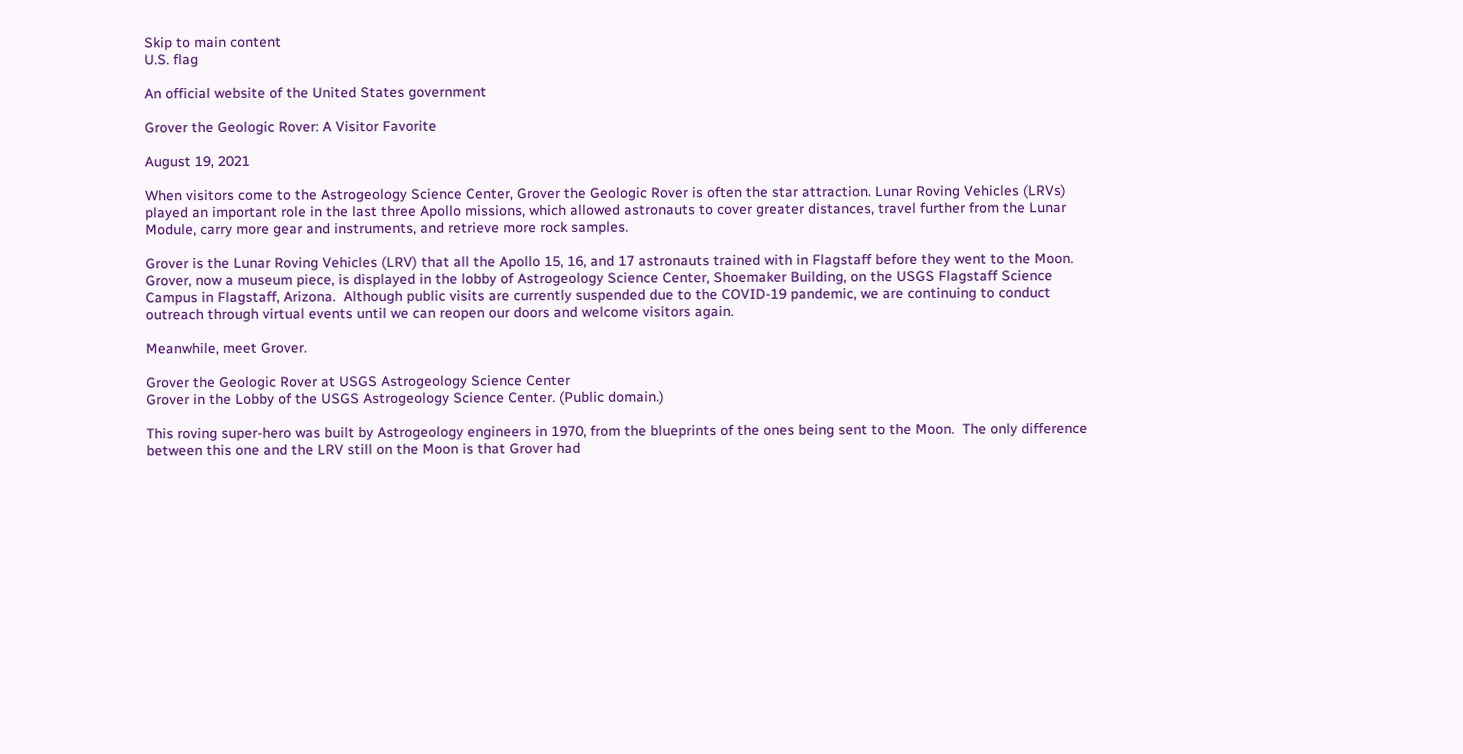Skip to main content
U.S. flag

An official website of the United States government

Grover the Geologic Rover: A Visitor Favorite

August 19, 2021

When visitors come to the Astrogeology Science Center, Grover the Geologic Rover is often the star attraction. Lunar Roving Vehicles (LRVs) played an important role in the last three Apollo missions, which allowed astronauts to cover greater distances, travel further from the Lunar Module, carry more gear and instruments, and retrieve more rock samples.

Grover is the Lunar Roving Vehicles (LRV) that all the Apollo 15, 16, and 17 astronauts trained with in Flagstaff before they went to the Moon. Grover, now a museum piece, is displayed in the lobby of Astrogeology Science Center, Shoemaker Building, on the USGS Flagstaff Science Campus in Flagstaff, Arizona.  Although public visits are currently suspended due to the COVID-19 pandemic, we are continuing to conduct outreach through virtual events until we can reopen our doors and welcome visitors again.

Meanwhile, meet Grover.

Grover the Geologic Rover at USGS Astrogeology Science Center
Grover in the Lobby of the USGS Astrogeology Science Center. (Public domain.)

This roving super-hero was built by Astrogeology engineers in 1970, from the blueprints of the ones being sent to the Moon.  The only difference between this one and the LRV still on the Moon is that Grover had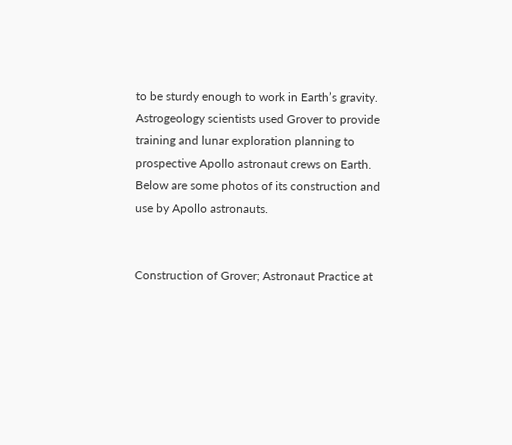to be sturdy enough to work in Earth’s gravity.  Astrogeology scientists used Grover to provide training and lunar exploration planning to prospective Apollo astronaut crews on Earth. Below are some photos of its construction and use by Apollo astronauts.


Construction of Grover; Astronaut Practice at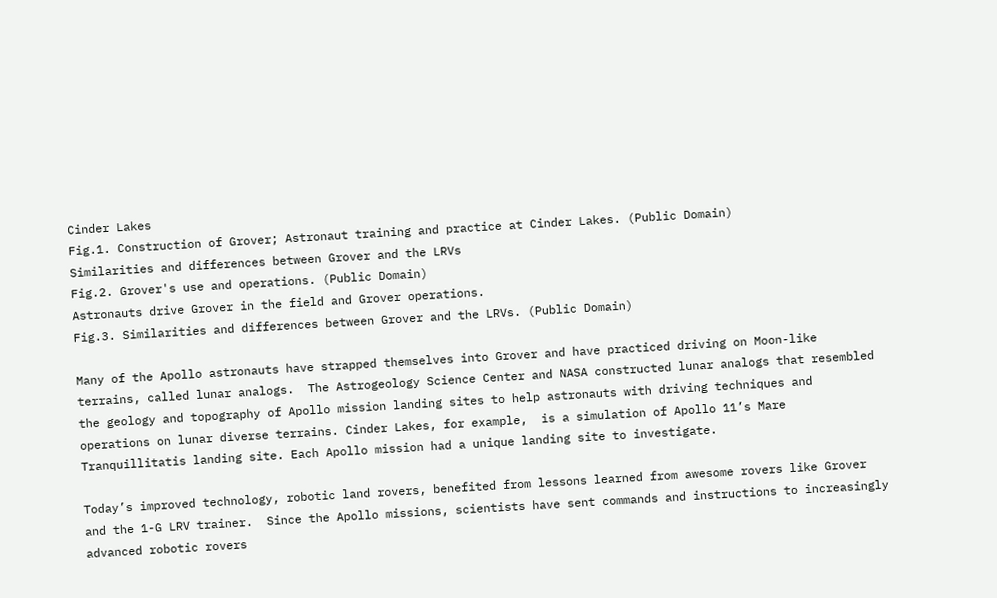Cinder Lakes
Fig.1. Construction of Grover; Astronaut training and practice at Cinder Lakes. (Public Domain)
Similarities and differences between Grover and the LRVs
Fig.2. Grover's use and operations. (Public Domain)
Astronauts drive Grover in the field and Grover operations.
Fig.3. Similarities and differences between Grover and the LRVs. (Public Domain)

Many of the Apollo astronauts have strapped themselves into Grover and have practiced driving on Moon-like terrains, called lunar analogs.  The Astrogeology Science Center and NASA constructed lunar analogs that resembled the geology and topography of Apollo mission landing sites to help astronauts with driving techniques and operations on lunar diverse terrains. Cinder Lakes, for example,  is a simulation of Apollo 11’s Mare Tranquillitatis landing site. Each Apollo mission had a unique landing site to investigate.

Today’s improved technology, robotic land rovers, benefited from lessons learned from awesome rovers like Grover and the 1-G LRV trainer.  Since the Apollo missions, scientists have sent commands and instructions to increasingly advanced robotic rovers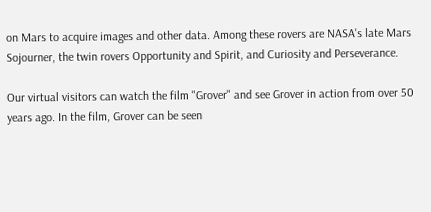on Mars to acquire images and other data. Among these rovers are NASA's late Mars Sojourner, the twin rovers Opportunity and Spirit, and Curiosity and Perseverance.

Our virtual visitors can watch the film "Grover" and see Grover in action from over 50 years ago. In the film, Grover can be seen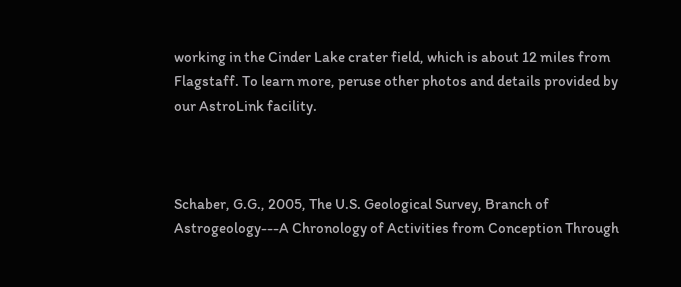working in the Cinder Lake crater field, which is about 12 miles from Flagstaff. To learn more, peruse other photos and details provided by our AstroLink facility.



Schaber, G.G., 2005, The U.S. Geological Survey, Branch of Astrogeology---A Chronology of Activities from Conception Through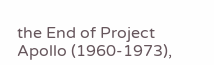the End of Project Apollo (1960-1973),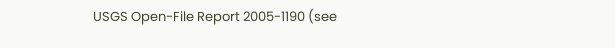USGS Open-File Report 2005-1190 (see